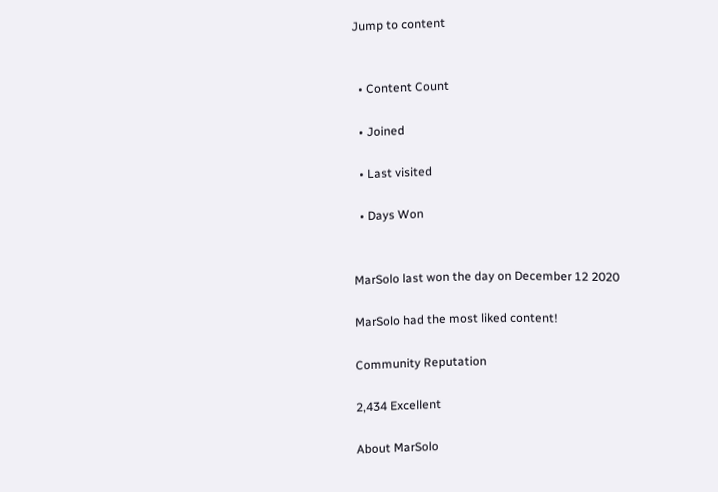Jump to content


  • Content Count

  • Joined

  • Last visited

  • Days Won


MarSolo last won the day on December 12 2020

MarSolo had the most liked content!

Community Reputation

2,434 Excellent

About MarSolo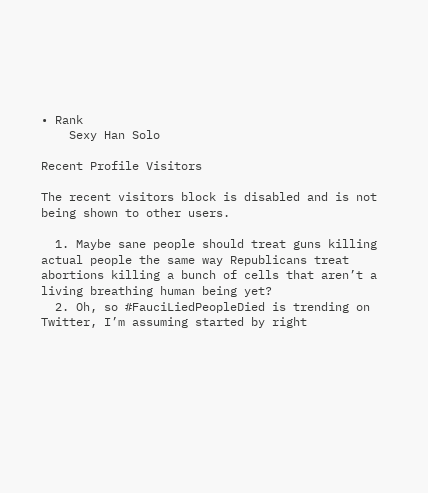• Rank
    Sexy Han Solo

Recent Profile Visitors

The recent visitors block is disabled and is not being shown to other users.

  1. Maybe sane people should treat guns killing actual people the same way Republicans treat abortions killing a bunch of cells that aren’t a living breathing human being yet?
  2. Oh, so #FauciLiedPeopleDied is trending on Twitter, I’m assuming started by right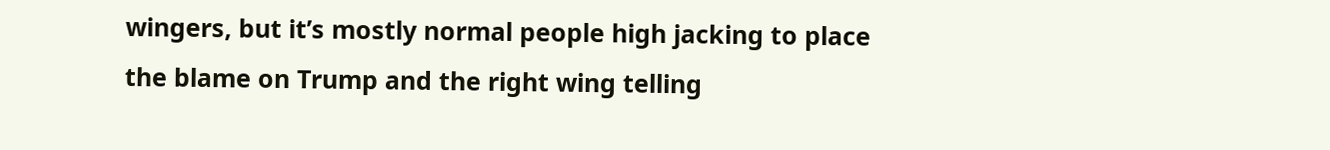wingers, but it’s mostly normal people high jacking to place the blame on Trump and the right wing telling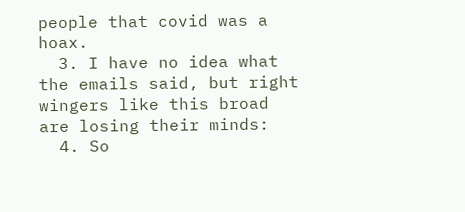people that covid was a hoax.
  3. I have no idea what the emails said, but right wingers like this broad are losing their minds:
  4. So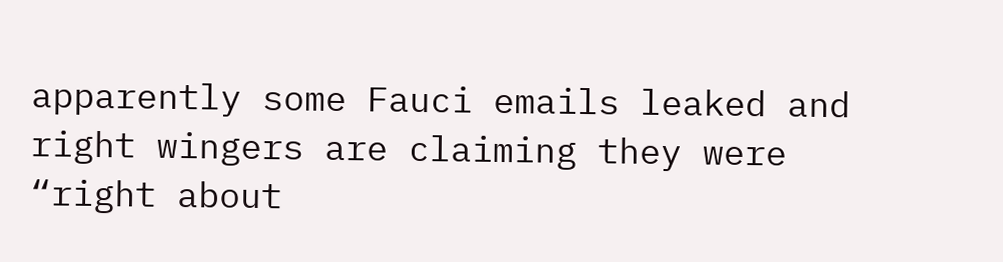apparently some Fauci emails leaked and right wingers are claiming they were “right about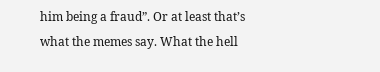him being a fraud”. Or at least that’s what the memes say. What the hell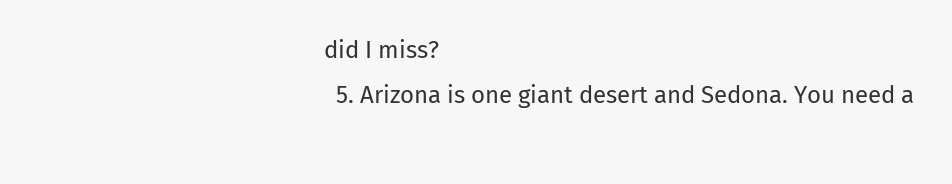did I miss?
  5. Arizona is one giant desert and Sedona. You need a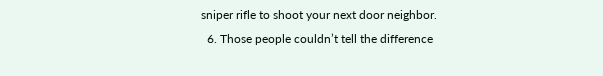sniper rifle to shoot your next door neighbor.
  6. Those people couldn’t tell the difference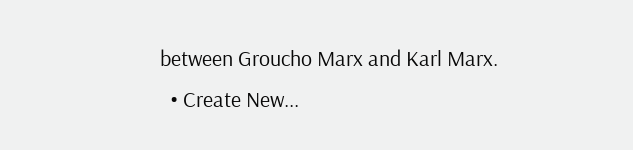between Groucho Marx and Karl Marx.
  • Create New...